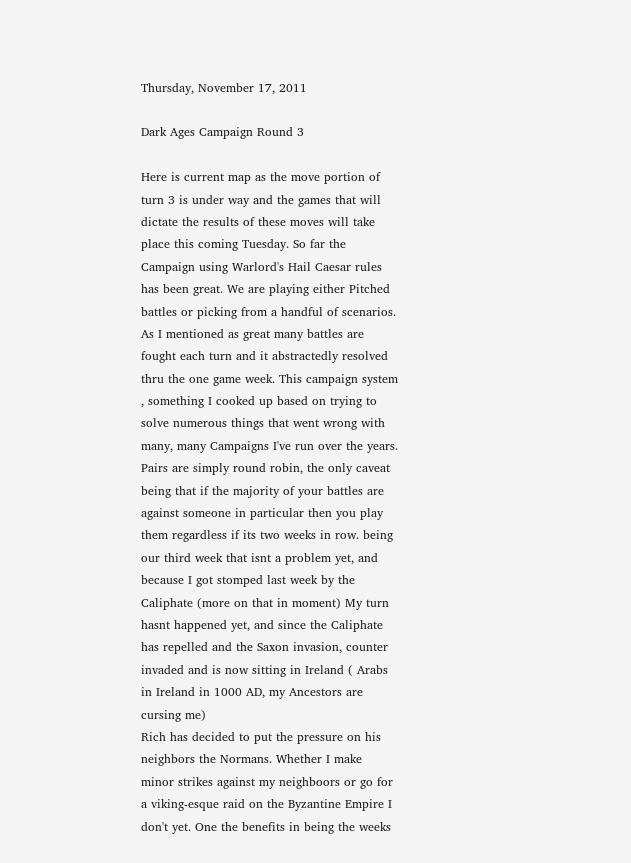Thursday, November 17, 2011

Dark Ages Campaign Round 3

Here is current map as the move portion of turn 3 is under way and the games that will dictate the results of these moves will take place this coming Tuesday. So far the Campaign using Warlord's Hail Caesar rules has been great. We are playing either Pitched battles or picking from a handful of scenarios. As I mentioned as great many battles are fought each turn and it abstractedly resolved thru the one game week. This campaign system , something I cooked up based on trying to solve numerous things that went wrong with many, many Campaigns I've run over the years. Pairs are simply round robin, the only caveat being that if the majority of your battles are against someone in particular then you play them regardless if its two weeks in row. being our third week that isnt a problem yet, and because I got stomped last week by the Caliphate (more on that in moment) My turn hasnt happened yet, and since the Caliphate has repelled and the Saxon invasion, counter invaded and is now sitting in Ireland ( Arabs in Ireland in 1000 AD, my Ancestors are cursing me)
Rich has decided to put the pressure on his neighbors the Normans. Whether I make minor strikes against my neighboors or go for a viking-esque raid on the Byzantine Empire I don't yet. One the benefits in being the weeks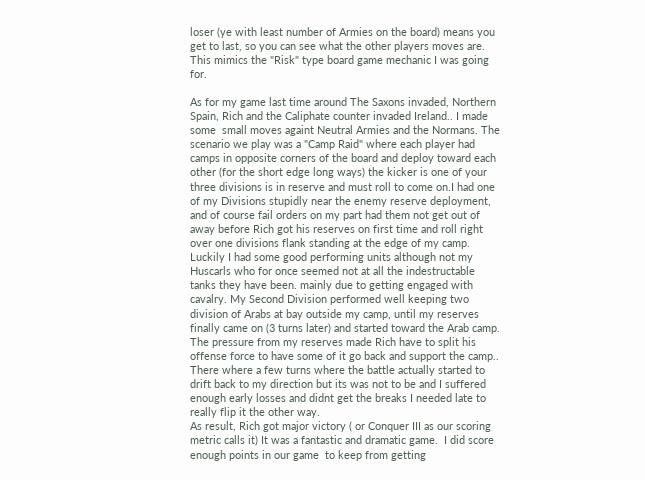loser (ye with least number of Armies on the board) means you get to last, so you can see what the other players moves are. This mimics the "Risk" type board game mechanic I was going for.

As for my game last time around The Saxons invaded, Northern Spain, Rich and the Caliphate counter invaded Ireland.. I made some  small moves againt Neutral Armies and the Normans. The scenario we play was a "Camp Raid" where each player had camps in opposite corners of the board and deploy toward each other (for the short edge long ways) the kicker is one of your three divisions is in reserve and must roll to come on.I had one of my Divisions stupidly near the enemy reserve deployment, and of course fail orders on my part had them not get out of away before Rich got his reserves on first time and roll right over one divisions flank standing at the edge of my camp. Luckily I had some good performing units although not my Huscarls who for once seemed not at all the indestructable tanks they have been. mainly due to getting engaged with cavalry. My Second Division performed well keeping two division of Arabs at bay outside my camp, until my reserves finally came on (3 turns later) and started toward the Arab camp. The pressure from my reserves made Rich have to split his offense force to have some of it go back and support the camp..
There where a few turns where the battle actually started to drift back to my direction but its was not to be and I suffered enough early losses and didnt get the breaks I needed late to really flip it the other way.
As result, Rich got major victory ( or Conquer III as our scoring metric calls it) It was a fantastic and dramatic game.  I did score enough points in our game  to keep from getting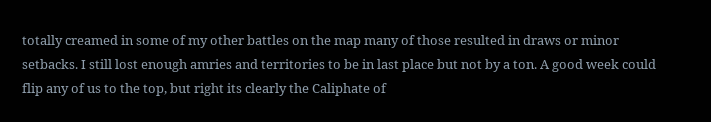totally creamed in some of my other battles on the map many of those resulted in draws or minor setbacks. I still lost enough amries and territories to be in last place but not by a ton. A good week could flip any of us to the top, but right its clearly the Caliphate of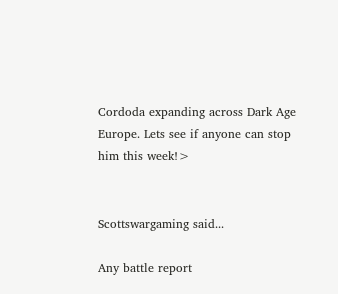Cordoda expanding across Dark Age Europe. Lets see if anyone can stop him this week!>


Scottswargaming said...

Any battle report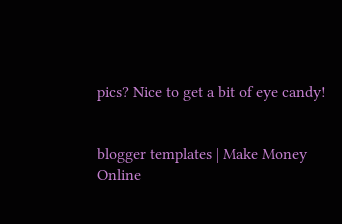pics? Nice to get a bit of eye candy!


blogger templates | Make Money Online